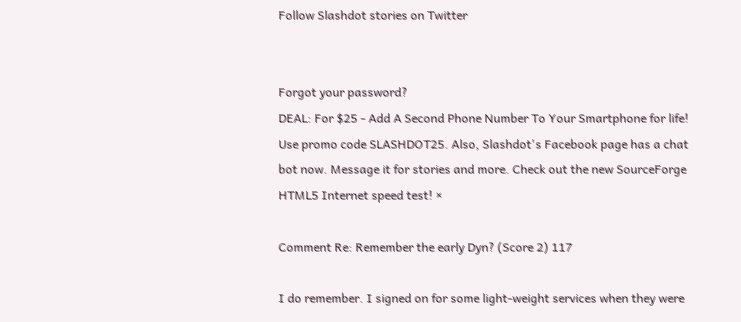Follow Slashdot stories on Twitter


Forgot your password?
DEAL: For $25 - Add A Second Phone Number To Your Smartphone for life! Use promo code SLASHDOT25. Also, Slashdot's Facebook page has a chat bot now. Message it for stories and more. Check out the new SourceForge HTML5 Internet speed test! ×

Comment Re: Remember the early Dyn? (Score 2) 117

I do remember. I signed on for some light-weight services when they were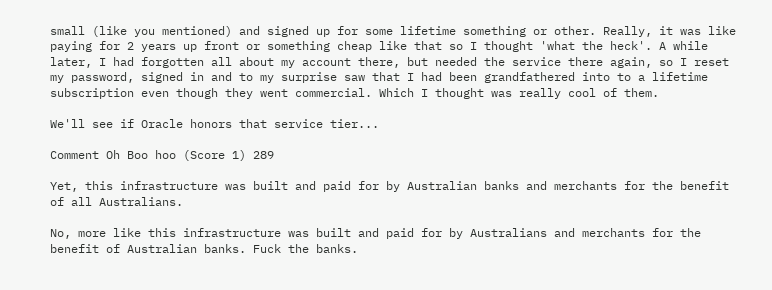small (like you mentioned) and signed up for some lifetime something or other. Really, it was like paying for 2 years up front or something cheap like that so I thought 'what the heck'. A while later, I had forgotten all about my account there, but needed the service there again, so I reset my password, signed in and to my surprise saw that I had been grandfathered into to a lifetime subscription even though they went commercial. Which I thought was really cool of them.

We'll see if Oracle honors that service tier...

Comment Oh Boo hoo (Score 1) 289

Yet, this infrastructure was built and paid for by Australian banks and merchants for the benefit of all Australians.

No, more like this infrastructure was built and paid for by Australians and merchants for the benefit of Australian banks. Fuck the banks.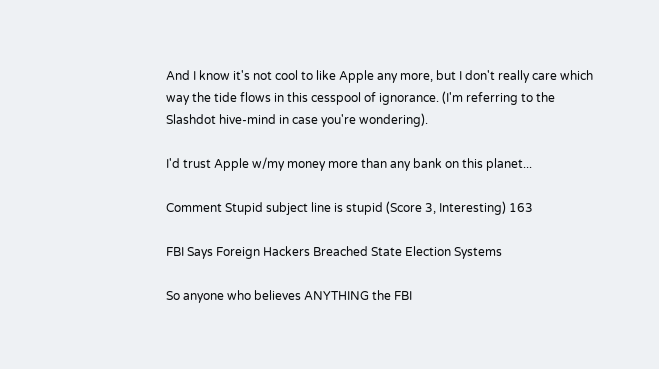And I know it's not cool to like Apple any more, but I don't really care which way the tide flows in this cesspool of ignorance. (I'm referring to the Slashdot hive-mind in case you're wondering).

I'd trust Apple w/my money more than any bank on this planet...

Comment Stupid subject line is stupid (Score 3, Interesting) 163

FBI Says Foreign Hackers Breached State Election Systems

So anyone who believes ANYTHING the FBI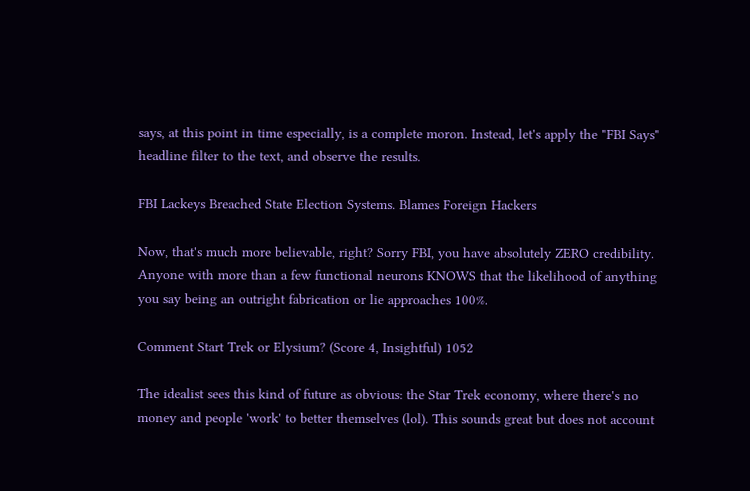says, at this point in time especially, is a complete moron. Instead, let's apply the "FBI Says" headline filter to the text, and observe the results.

FBI Lackeys Breached State Election Systems. Blames Foreign Hackers

Now, that's much more believable, right? Sorry FBI, you have absolutely ZERO credibility. Anyone with more than a few functional neurons KNOWS that the likelihood of anything you say being an outright fabrication or lie approaches 100%.

Comment Start Trek or Elysium? (Score 4, Insightful) 1052

The idealist sees this kind of future as obvious: the Star Trek economy, where there's no money and people 'work' to better themselves (lol). This sounds great but does not account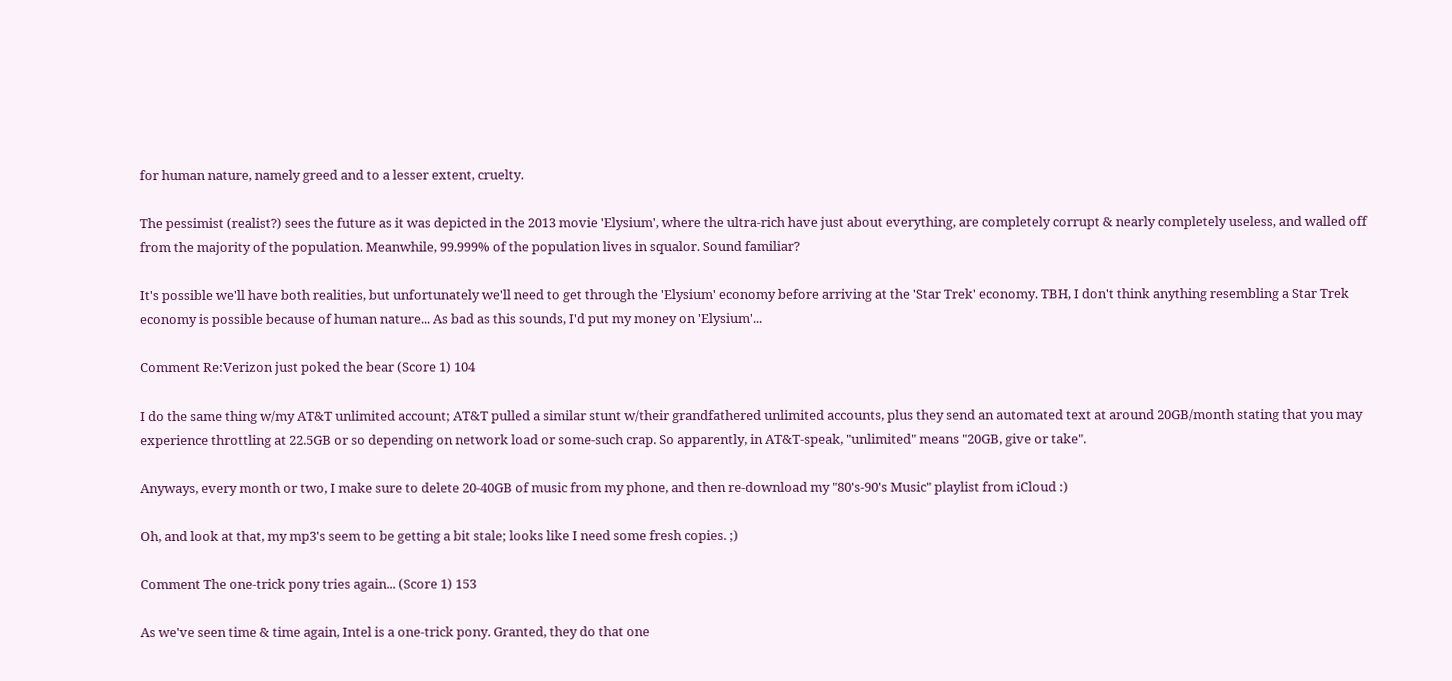for human nature, namely greed and to a lesser extent, cruelty.

The pessimist (realist?) sees the future as it was depicted in the 2013 movie 'Elysium', where the ultra-rich have just about everything, are completely corrupt & nearly completely useless, and walled off from the majority of the population. Meanwhile, 99.999% of the population lives in squalor. Sound familiar?

It's possible we'll have both realities, but unfortunately we'll need to get through the 'Elysium' economy before arriving at the 'Star Trek' economy. TBH, I don't think anything resembling a Star Trek economy is possible because of human nature... As bad as this sounds, I'd put my money on 'Elysium'...

Comment Re:Verizon just poked the bear (Score 1) 104

I do the same thing w/my AT&T unlimited account; AT&T pulled a similar stunt w/their grandfathered unlimited accounts, plus they send an automated text at around 20GB/month stating that you may experience throttling at 22.5GB or so depending on network load or some-such crap. So apparently, in AT&T-speak, "unlimited" means "20GB, give or take".

Anyways, every month or two, I make sure to delete 20-40GB of music from my phone, and then re-download my "80's-90's Music" playlist from iCloud :)

Oh, and look at that, my mp3's seem to be getting a bit stale; looks like I need some fresh copies. ;)

Comment The one-trick pony tries again... (Score 1) 153

As we've seen time & time again, Intel is a one-trick pony. Granted, they do that one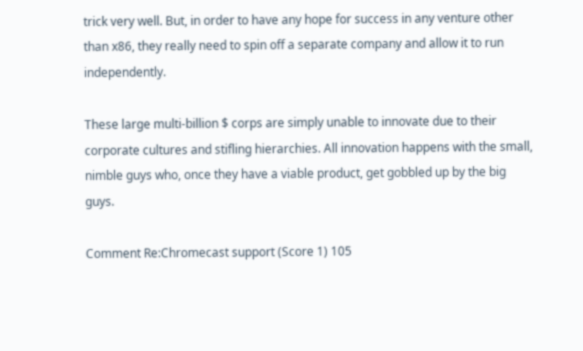trick very well. But, in order to have any hope for success in any venture other than x86, they really need to spin off a separate company and allow it to run independently.

These large multi-billion $ corps are simply unable to innovate due to their corporate cultures and stifling hierarchies. All innovation happens with the small, nimble guys who, once they have a viable product, get gobbled up by the big guys.

Comment Re:Chromecast support (Score 1) 105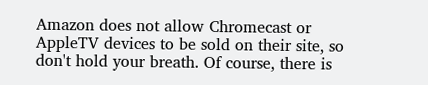Amazon does not allow Chromecast or AppleTV devices to be sold on their site, so don't hold your breath. Of course, there is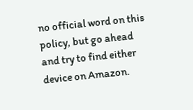no official word on this policy, but go ahead and try to find either device on Amazon.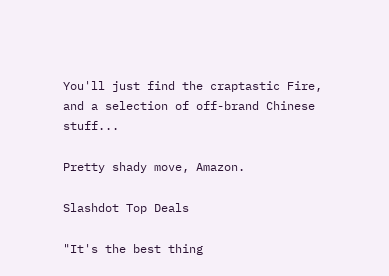You'll just find the craptastic Fire, and a selection of off-brand Chinese stuff...

Pretty shady move, Amazon.

Slashdot Top Deals

"It's the best thing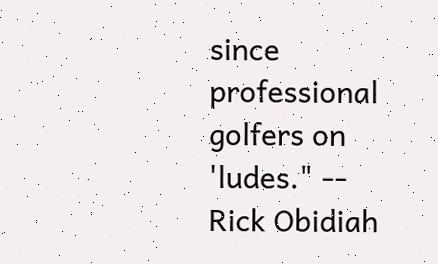since professional golfers on 'ludes." -- Rick Obidiah